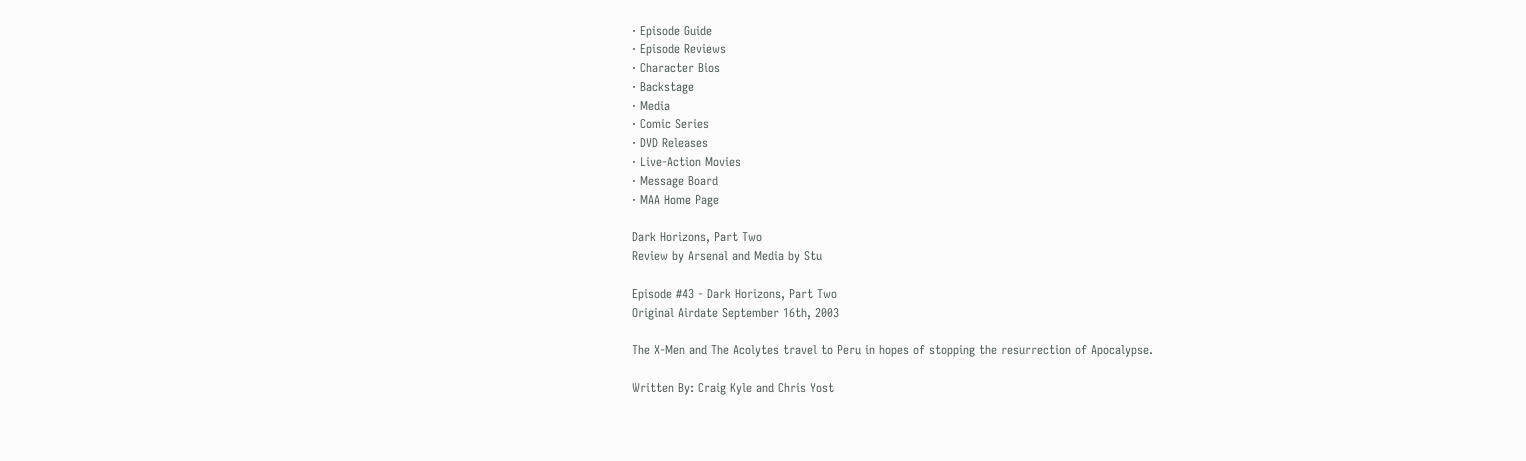· Episode Guide
· Episode Reviews
· Character Bios
· Backstage
· Media
· Comic Series
· DVD Releases
· Live-Action Movies
· Message Board
· MAA Home Page

Dark Horizons, Part Two
Review by Arsenal and Media by Stu

Episode #43 - Dark Horizons, Part Two
Original Airdate September 16th, 2003

The X-Men and The Acolytes travel to Peru in hopes of stopping the resurrection of Apocalypse.

Written By: Craig Kyle and Chris Yost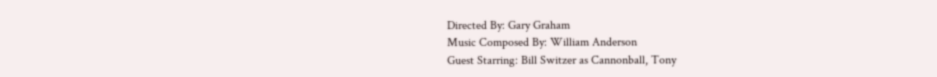Directed By: Gary Graham
Music Composed By: William Anderson
Guest Starring: Bill Switzer as Cannonball, Tony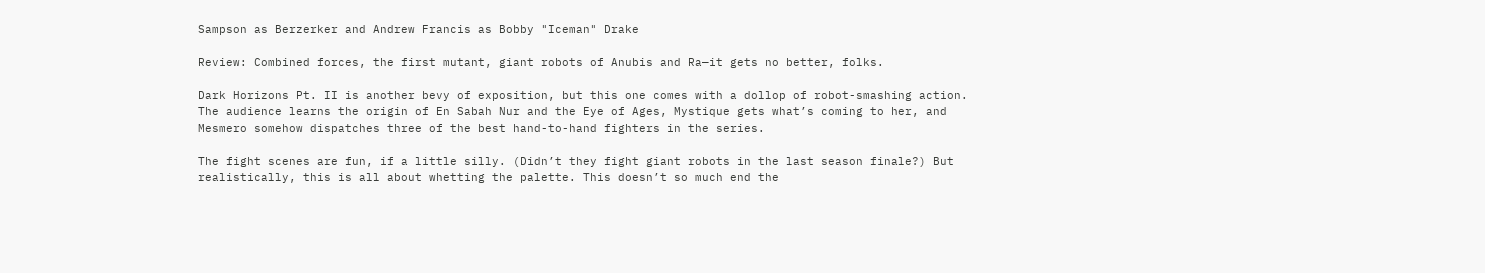Sampson as Berzerker and Andrew Francis as Bobby "Iceman" Drake

Review: Combined forces, the first mutant, giant robots of Anubis and Ra—it gets no better, folks.

Dark Horizons Pt. II is another bevy of exposition, but this one comes with a dollop of robot-smashing action. The audience learns the origin of En Sabah Nur and the Eye of Ages, Mystique gets what’s coming to her, and Mesmero somehow dispatches three of the best hand-to-hand fighters in the series.

The fight scenes are fun, if a little silly. (Didn’t they fight giant robots in the last season finale?) But realistically, this is all about whetting the palette. This doesn’t so much end the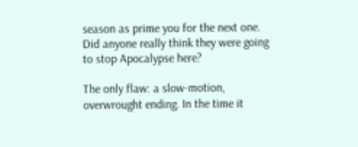season as prime you for the next one. Did anyone really think they were going to stop Apocalypse here?

The only flaw: a slow-motion, overwrought ending. In the time it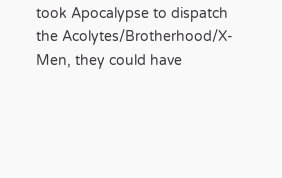took Apocalypse to dispatch the Acolytes/Brotherhood/X-Men, they could have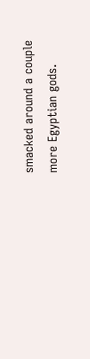smacked around a couple more Egyptian gods.